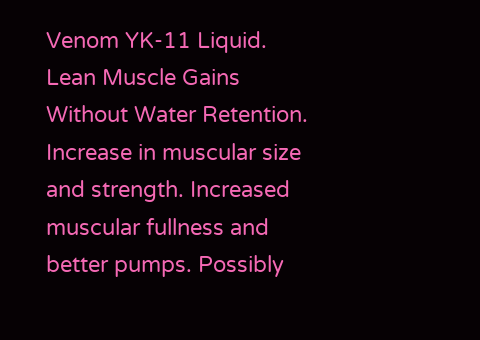Venom YK-11 Liquid. Lean Muscle Gains Without Water Retention. Increase in muscular size and strength. Increased muscular fullness and better pumps. Possibly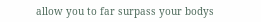allow you to far surpass your bodys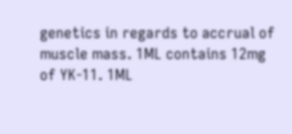genetics in regards to accrual of muscle mass. 1ML contains 12mg of YK-11. 1ML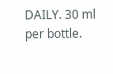DAILY. 30 ml per bottle.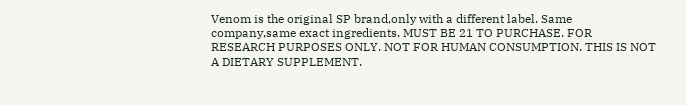Venom is the original SP brand,only with a different label. Same company,same exact ingredients. MUST BE 21 TO PURCHASE. FOR RESEARCH PURPOSES ONLY. NOT FOR HUMAN CONSUMPTION. THIS IS NOT A DIETARY SUPPLEMENT.